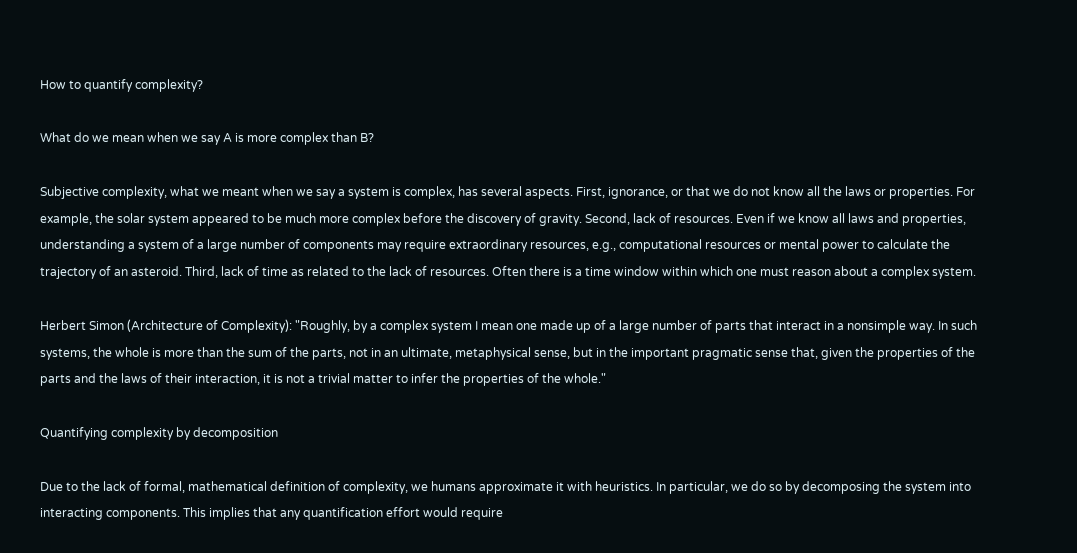How to quantify complexity?

What do we mean when we say A is more complex than B?

Subjective complexity, what we meant when we say a system is complex, has several aspects. First, ignorance, or that we do not know all the laws or properties. For example, the solar system appeared to be much more complex before the discovery of gravity. Second, lack of resources. Even if we know all laws and properties, understanding a system of a large number of components may require extraordinary resources, e.g., computational resources or mental power to calculate the trajectory of an asteroid. Third, lack of time as related to the lack of resources. Often there is a time window within which one must reason about a complex system.

Herbert Simon (Architecture of Complexity): "Roughly, by a complex system I mean one made up of a large number of parts that interact in a nonsimple way. In such systems, the whole is more than the sum of the parts, not in an ultimate, metaphysical sense, but in the important pragmatic sense that, given the properties of the parts and the laws of their interaction, it is not a trivial matter to infer the properties of the whole."

Quantifying complexity by decomposition

Due to the lack of formal, mathematical definition of complexity, we humans approximate it with heuristics. In particular, we do so by decomposing the system into interacting components. This implies that any quantification effort would require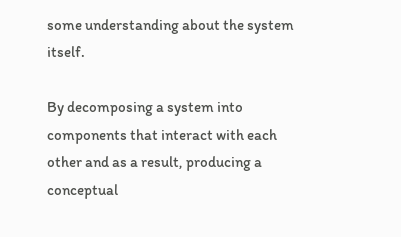some understanding about the system itself.

By decomposing a system into components that interact with each other and as a result, producing a conceptual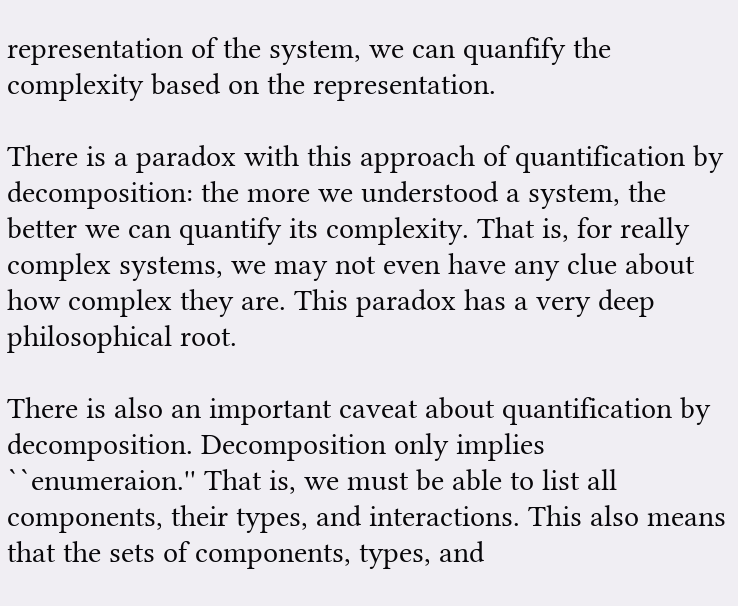representation of the system, we can quanfify the complexity based on the representation.

There is a paradox with this approach of quantification by decomposition: the more we understood a system, the better we can quantify its complexity. That is, for really complex systems, we may not even have any clue about how complex they are. This paradox has a very deep philosophical root.

There is also an important caveat about quantification by decomposition. Decomposition only implies ``enumeraion.'' That is, we must be able to list all components, their types, and interactions. This also means that the sets of components, types, and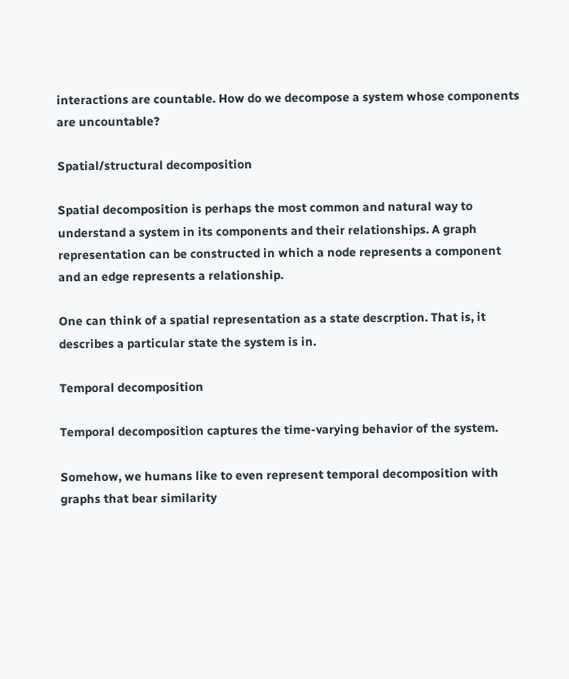interactions are countable. How do we decompose a system whose components are uncountable?

Spatial/structural decomposition

Spatial decomposition is perhaps the most common and natural way to understand a system in its components and their relationships. A graph representation can be constructed in which a node represents a component and an edge represents a relationship.

One can think of a spatial representation as a state descrption. That is, it describes a particular state the system is in.

Temporal decomposition

Temporal decomposition captures the time-varying behavior of the system.

Somehow, we humans like to even represent temporal decomposition with graphs that bear similarity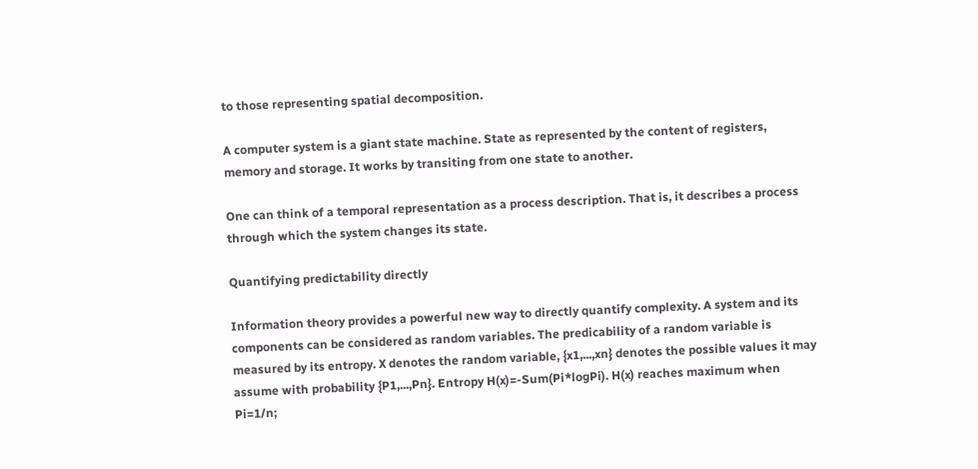to those representing spatial decomposition.

A computer system is a giant state machine. State as represented by the content of registers, memory and storage. It works by transiting from one state to another.

One can think of a temporal representation as a process description. That is, it describes a process through which the system changes its state.

Quantifying predictability directly

Information theory provides a powerful new way to directly quantify complexity. A system and its components can be considered as random variables. The predicability of a random variable is measured by its entropy. X denotes the random variable, {x1,...,xn} denotes the possible values it may assume with probability {P1,...,Pn}. Entropy H(x)=-Sum(Pi*logPi). H(x) reaches maximum when Pi=1/n;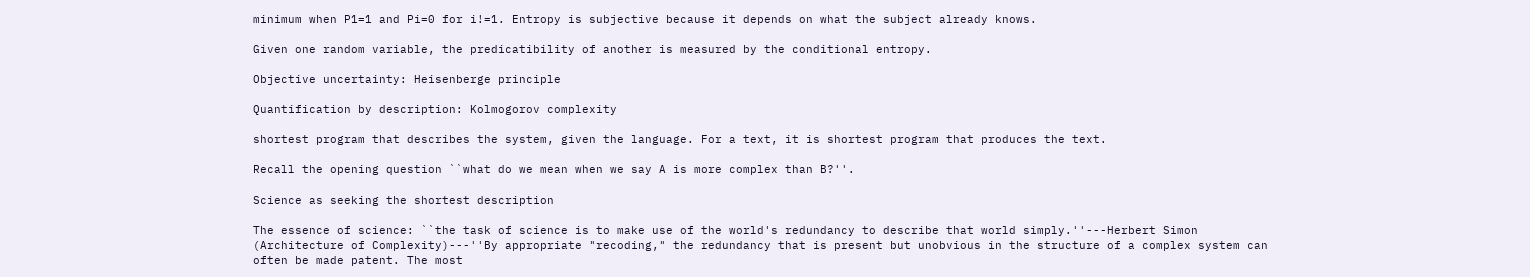minimum when P1=1 and Pi=0 for i!=1. Entropy is subjective because it depends on what the subject already knows.

Given one random variable, the predicatibility of another is measured by the conditional entropy.

Objective uncertainty: Heisenberge principle

Quantification by description: Kolmogorov complexity

shortest program that describes the system, given the language. For a text, it is shortest program that produces the text.

Recall the opening question ``what do we mean when we say A is more complex than B?''.

Science as seeking the shortest description

The essence of science: ``the task of science is to make use of the world's redundancy to describe that world simply.''---Herbert Simon (Architecture of Complexity)---''By appropriate "recoding," the redundancy that is present but unobvious in the structure of a complex system can often be made patent. The most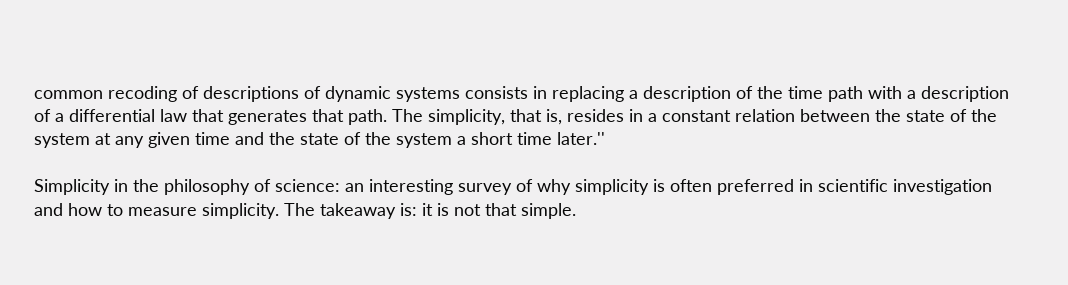common recoding of descriptions of dynamic systems consists in replacing a description of the time path with a description of a differential law that generates that path. The simplicity, that is, resides in a constant relation between the state of the system at any given time and the state of the system a short time later.''

Simplicity in the philosophy of science: an interesting survey of why simplicity is often preferred in scientific investigation and how to measure simplicity. The takeaway is: it is not that simple.